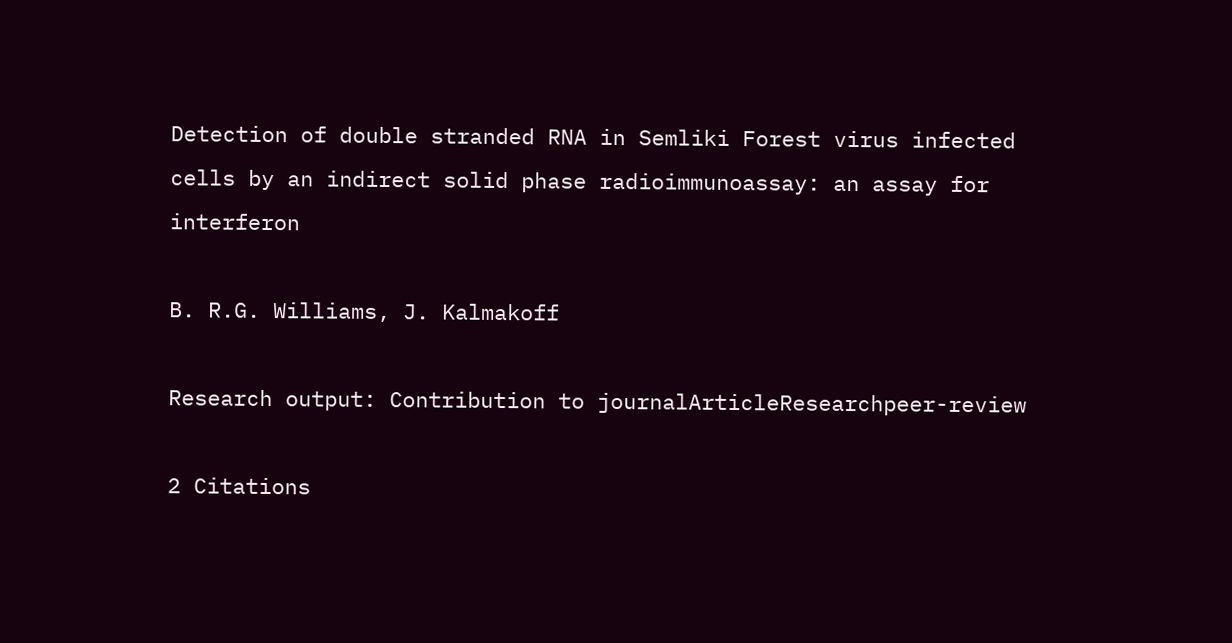Detection of double stranded RNA in Semliki Forest virus infected cells by an indirect solid phase radioimmunoassay: an assay for interferon

B. R.G. Williams, J. Kalmakoff

Research output: Contribution to journalArticleResearchpeer-review

2 Citations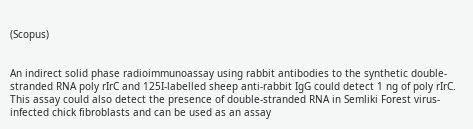(Scopus)


An indirect solid phase radioimmunoassay using rabbit antibodies to the synthetic double-stranded RNA poly rIrC and 125I-labelled sheep anti-rabbit IgG could detect 1 ng of poly rIrC. This assay could also detect the presence of double-stranded RNA in Semliki Forest virus-infected chick fibroblasts and can be used as an assay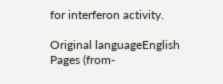for interferon activity.

Original languageEnglish
Pages (from-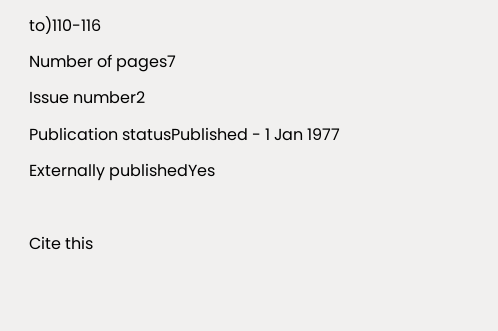to)110-116
Number of pages7
Issue number2
Publication statusPublished - 1 Jan 1977
Externally publishedYes

Cite this